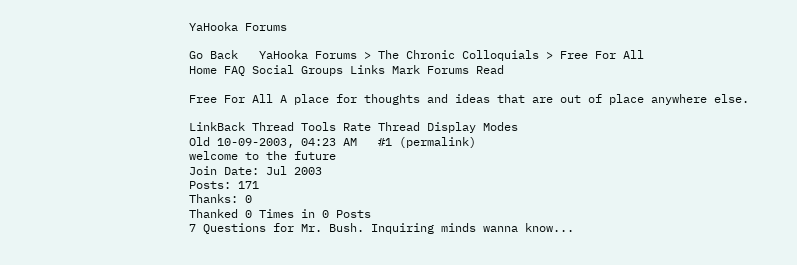YaHooka Forums

Go Back   YaHooka Forums > The Chronic Colloquials > Free For All
Home FAQ Social Groups Links Mark Forums Read

Free For All A place for thoughts and ideas that are out of place anywhere else.

LinkBack Thread Tools Rate Thread Display Modes
Old 10-09-2003, 04:23 AM   #1 (permalink)
welcome to the future
Join Date: Jul 2003
Posts: 171
Thanks: 0
Thanked 0 Times in 0 Posts
7 Questions for Mr. Bush. Inquiring minds wanna know...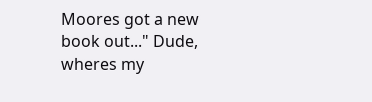Moores got a new book out..." Dude, wheres my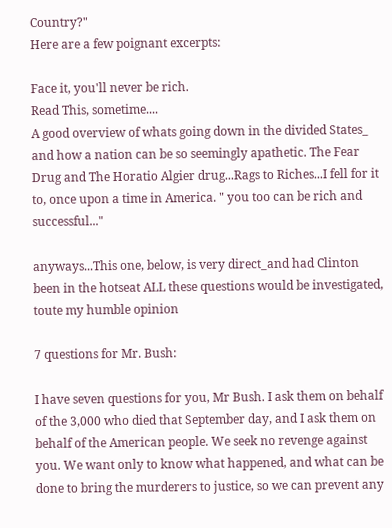Country?"
Here are a few poignant excerpts:

Face it, you'll never be rich.
Read This, sometime....
A good overview of whats going down in the divided States_ and how a nation can be so seemingly apathetic. The Fear Drug and The Horatio Algier drug...Rags to Riches...I fell for it to, once upon a time in America. " you too can be rich and successful..."

anyways...This one, below, is very direct_and had Clinton been in the hotseat ALL these questions would be investigated, toute my humble opinion

7 questions for Mr. Bush:

I have seven questions for you, Mr Bush. I ask them on behalf of the 3,000 who died that September day, and I ask them on behalf of the American people. We seek no revenge against you. We want only to know what happened, and what can be done to bring the murderers to justice, so we can prevent any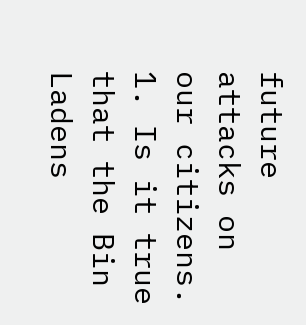future attacks on our citizens.
1. Is it true that the Bin Ladens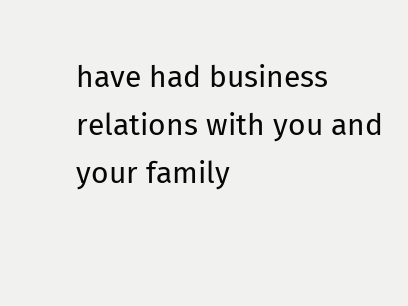have had business relations with you and your family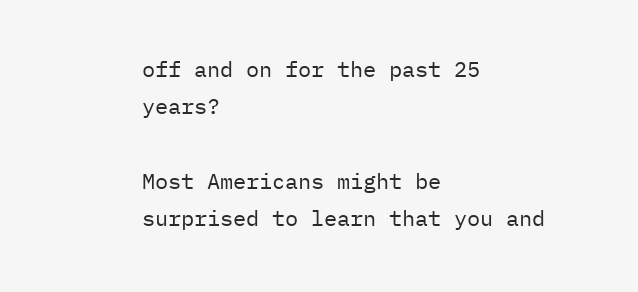off and on for the past 25 years?

Most Americans might be surprised to learn that you and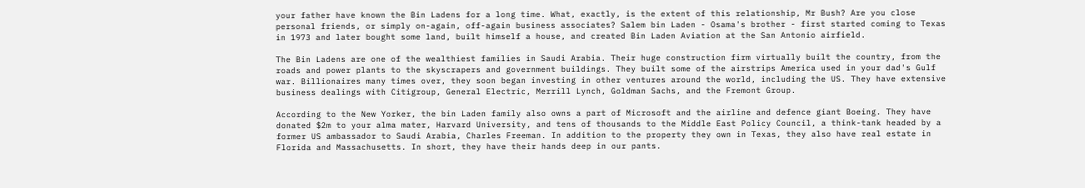your father have known the Bin Ladens for a long time. What, exactly, is the extent of this relationship, Mr Bush? Are you close personal friends, or simply on-again, off-again business associates? Salem bin Laden - Osama's brother - first started coming to Texas in 1973 and later bought some land, built himself a house, and created Bin Laden Aviation at the San Antonio airfield.

The Bin Ladens are one of the wealthiest families in Saudi Arabia. Their huge construction firm virtually built the country, from the roads and power plants to the skyscrapers and government buildings. They built some of the airstrips America used in your dad's Gulf war. Billionaires many times over, they soon began investing in other ventures around the world, including the US. They have extensive business dealings with Citigroup, General Electric, Merrill Lynch, Goldman Sachs, and the Fremont Group.

According to the New Yorker, the bin Laden family also owns a part of Microsoft and the airline and defence giant Boeing. They have donated $2m to your alma mater, Harvard University, and tens of thousands to the Middle East Policy Council, a think-tank headed by a former US ambassador to Saudi Arabia, Charles Freeman. In addition to the property they own in Texas, they also have real estate in Florida and Massachusetts. In short, they have their hands deep in our pants.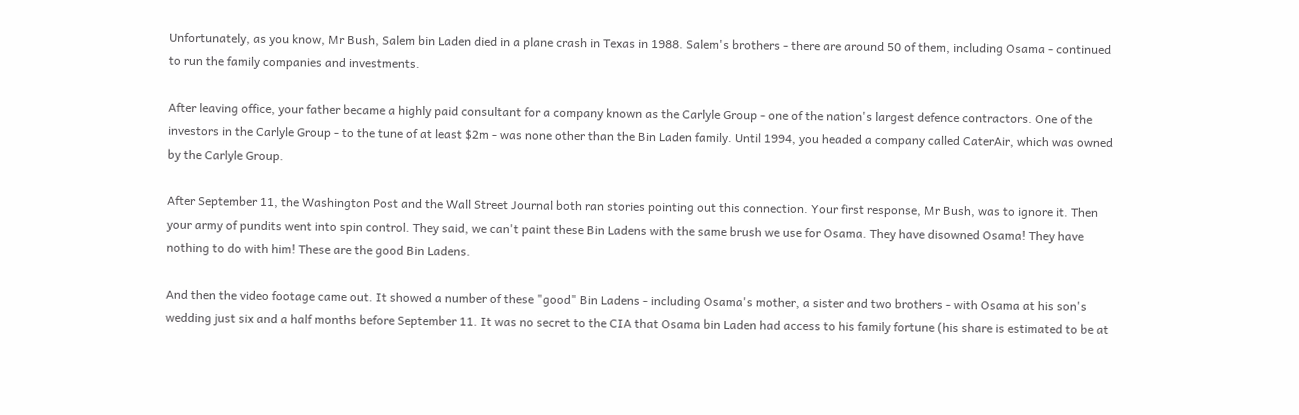Unfortunately, as you know, Mr Bush, Salem bin Laden died in a plane crash in Texas in 1988. Salem's brothers - there are around 50 of them, including Osama - continued to run the family companies and investments.

After leaving office, your father became a highly paid consultant for a company known as the Carlyle Group - one of the nation's largest defence contractors. One of the investors in the Carlyle Group - to the tune of at least $2m - was none other than the Bin Laden family. Until 1994, you headed a company called CaterAir, which was owned by the Carlyle Group.

After September 11, the Washington Post and the Wall Street Journal both ran stories pointing out this connection. Your first response, Mr Bush, was to ignore it. Then your army of pundits went into spin control. They said, we can't paint these Bin Ladens with the same brush we use for Osama. They have disowned Osama! They have nothing to do with him! These are the good Bin Ladens.

And then the video footage came out. It showed a number of these "good" Bin Ladens - including Osama's mother, a sister and two brothers - with Osama at his son's wedding just six and a half months before September 11. It was no secret to the CIA that Osama bin Laden had access to his family fortune (his share is estimated to be at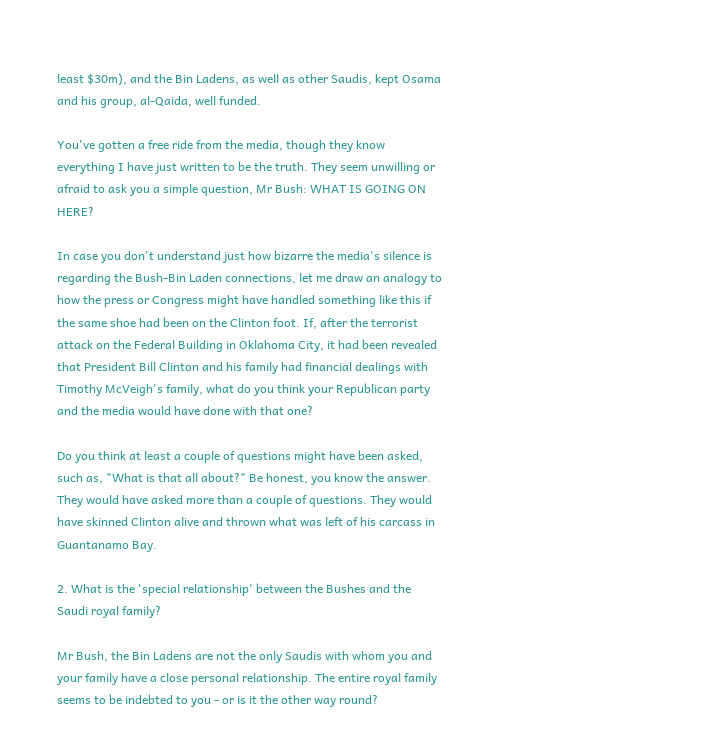least $30m), and the Bin Ladens, as well as other Saudis, kept Osama and his group, al-Qaida, well funded.

You've gotten a free ride from the media, though they know everything I have just written to be the truth. They seem unwilling or afraid to ask you a simple question, Mr Bush: WHAT IS GOING ON HERE?

In case you don't understand just how bizarre the media's silence is regarding the Bush-Bin Laden connections, let me draw an analogy to how the press or Congress might have handled something like this if the same shoe had been on the Clinton foot. If, after the terrorist attack on the Federal Building in Oklahoma City, it had been revealed that President Bill Clinton and his family had financial dealings with Timothy McVeigh's family, what do you think your Republican party and the media would have done with that one?

Do you think at least a couple of questions might have been asked, such as, "What is that all about?" Be honest, you know the answer. They would have asked more than a couple of questions. They would have skinned Clinton alive and thrown what was left of his carcass in Guantanamo Bay.

2. What is the 'special relationship' between the Bushes and the Saudi royal family?

Mr Bush, the Bin Ladens are not the only Saudis with whom you and your family have a close personal relationship. The entire royal family seems to be indebted to you - or is it the other way round?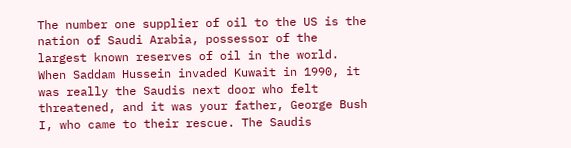The number one supplier of oil to the US is the nation of Saudi Arabia, possessor of the largest known reserves of oil in the world. When Saddam Hussein invaded Kuwait in 1990, it was really the Saudis next door who felt threatened, and it was your father, George Bush I, who came to their rescue. The Saudis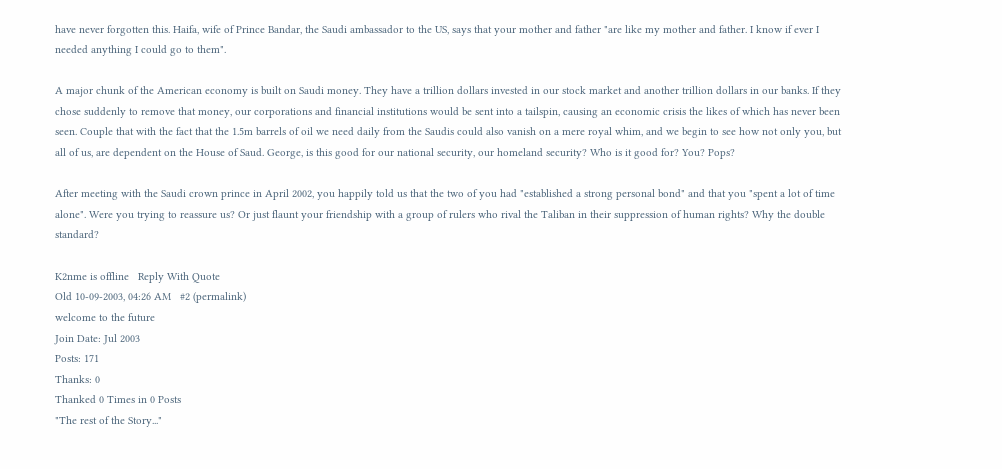have never forgotten this. Haifa, wife of Prince Bandar, the Saudi ambassador to the US, says that your mother and father "are like my mother and father. I know if ever I needed anything I could go to them".

A major chunk of the American economy is built on Saudi money. They have a trillion dollars invested in our stock market and another trillion dollars in our banks. If they chose suddenly to remove that money, our corporations and financial institutions would be sent into a tailspin, causing an economic crisis the likes of which has never been seen. Couple that with the fact that the 1.5m barrels of oil we need daily from the Saudis could also vanish on a mere royal whim, and we begin to see how not only you, but all of us, are dependent on the House of Saud. George, is this good for our national security, our homeland security? Who is it good for? You? Pops?

After meeting with the Saudi crown prince in April 2002, you happily told us that the two of you had "established a strong personal bond" and that you "spent a lot of time alone". Were you trying to reassure us? Or just flaunt your friendship with a group of rulers who rival the Taliban in their suppression of human rights? Why the double standard?

K2nme is offline   Reply With Quote
Old 10-09-2003, 04:26 AM   #2 (permalink)
welcome to the future
Join Date: Jul 2003
Posts: 171
Thanks: 0
Thanked 0 Times in 0 Posts
"The rest of the Story..."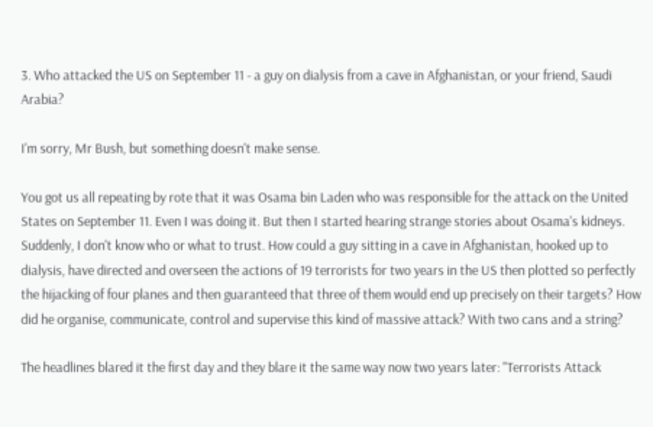3. Who attacked the US on September 11 - a guy on dialysis from a cave in Afghanistan, or your friend, Saudi Arabia?

I'm sorry, Mr Bush, but something doesn't make sense.

You got us all repeating by rote that it was Osama bin Laden who was responsible for the attack on the United States on September 11. Even I was doing it. But then I started hearing strange stories about Osama's kidneys. Suddenly, I don't know who or what to trust. How could a guy sitting in a cave in Afghanistan, hooked up to dialysis, have directed and overseen the actions of 19 terrorists for two years in the US then plotted so perfectly the hijacking of four planes and then guaranteed that three of them would end up precisely on their targets? How did he organise, communicate, control and supervise this kind of massive attack? With two cans and a string?

The headlines blared it the first day and they blare it the same way now two years later: "Terrorists Attack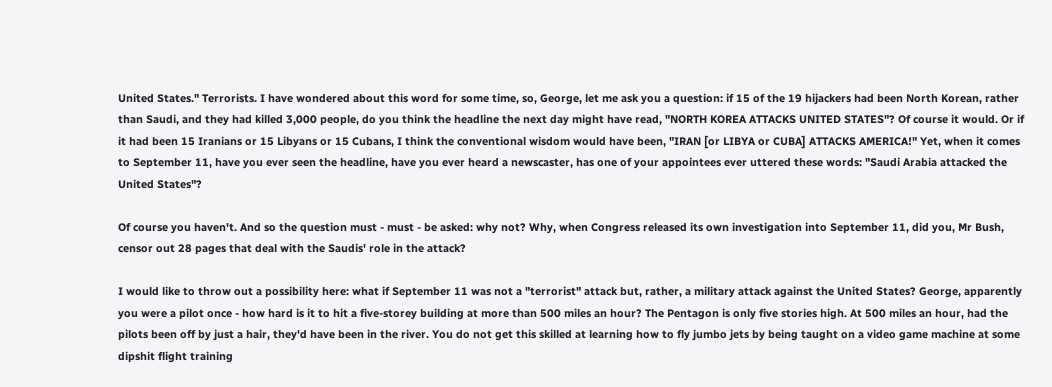United States." Terrorists. I have wondered about this word for some time, so, George, let me ask you a question: if 15 of the 19 hijackers had been North Korean, rather than Saudi, and they had killed 3,000 people, do you think the headline the next day might have read, "NORTH KOREA ATTACKS UNITED STATES"? Of course it would. Or if it had been 15 Iranians or 15 Libyans or 15 Cubans, I think the conventional wisdom would have been, "IRAN [or LIBYA or CUBA] ATTACKS AMERICA!" Yet, when it comes to September 11, have you ever seen the headline, have you ever heard a newscaster, has one of your appointees ever uttered these words: "Saudi Arabia attacked the United States"?

Of course you haven't. And so the question must - must - be asked: why not? Why, when Congress released its own investigation into September 11, did you, Mr Bush, censor out 28 pages that deal with the Saudis' role in the attack?

I would like to throw out a possibility here: what if September 11 was not a "terrorist" attack but, rather, a military attack against the United States? George, apparently you were a pilot once - how hard is it to hit a five-storey building at more than 500 miles an hour? The Pentagon is only five stories high. At 500 miles an hour, had the pilots been off by just a hair, they'd have been in the river. You do not get this skilled at learning how to fly jumbo jets by being taught on a video game machine at some dipshit flight training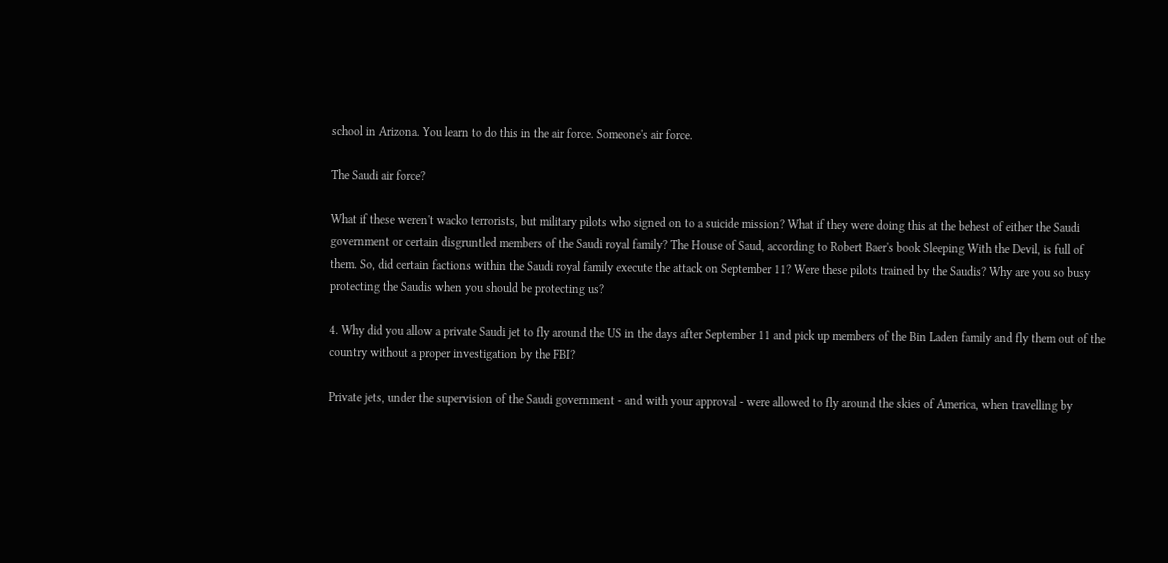school in Arizona. You learn to do this in the air force. Someone's air force.

The Saudi air force?

What if these weren't wacko terrorists, but military pilots who signed on to a suicide mission? What if they were doing this at the behest of either the Saudi government or certain disgruntled members of the Saudi royal family? The House of Saud, according to Robert Baer's book Sleeping With the Devil, is full of them. So, did certain factions within the Saudi royal family execute the attack on September 11? Were these pilots trained by the Saudis? Why are you so busy protecting the Saudis when you should be protecting us?

4. Why did you allow a private Saudi jet to fly around the US in the days after September 11 and pick up members of the Bin Laden family and fly them out of the country without a proper investigation by the FBI?

Private jets, under the supervision of the Saudi government - and with your approval - were allowed to fly around the skies of America, when travelling by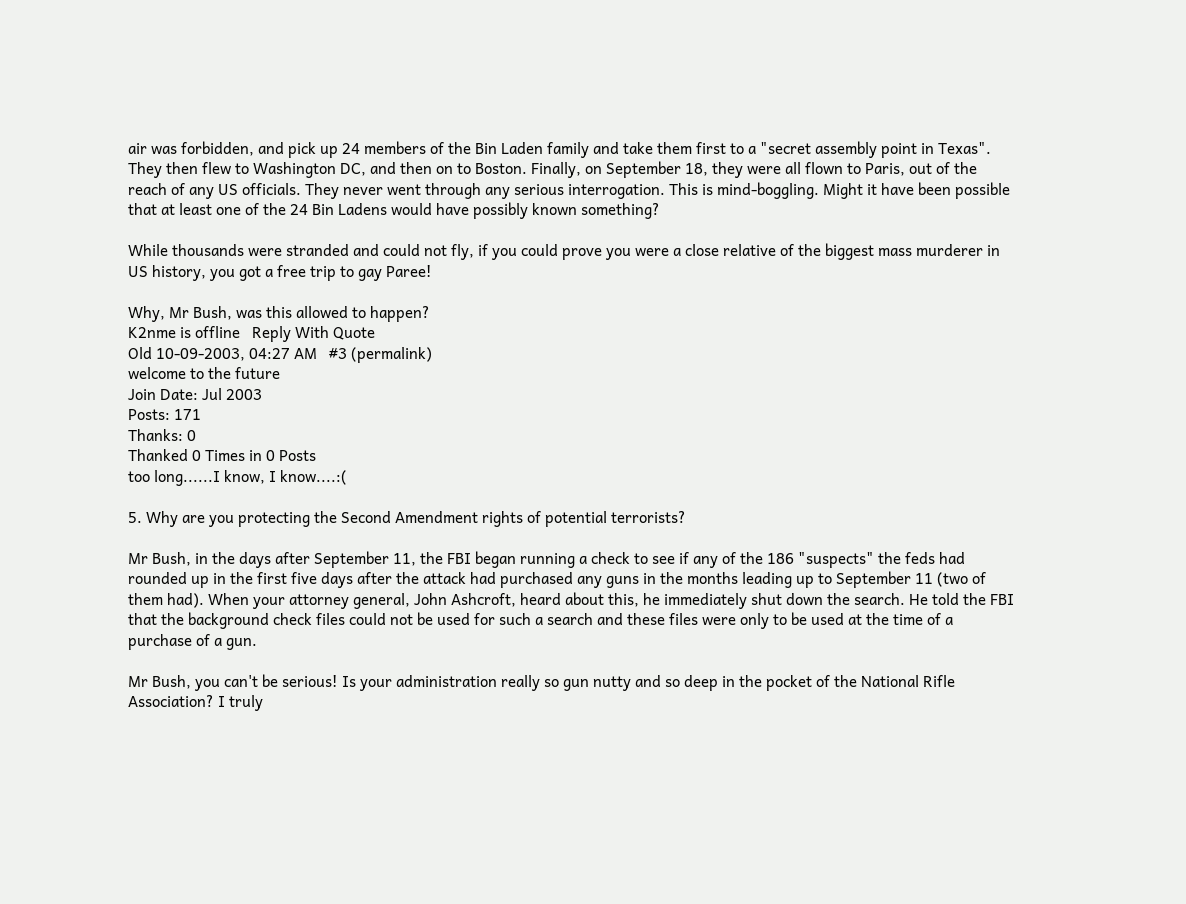air was forbidden, and pick up 24 members of the Bin Laden family and take them first to a "secret assembly point in Texas". They then flew to Washington DC, and then on to Boston. Finally, on September 18, they were all flown to Paris, out of the reach of any US officials. They never went through any serious interrogation. This is mind-boggling. Might it have been possible that at least one of the 24 Bin Ladens would have possibly known something?

While thousands were stranded and could not fly, if you could prove you were a close relative of the biggest mass murderer in US history, you got a free trip to gay Paree!

Why, Mr Bush, was this allowed to happen?
K2nme is offline   Reply With Quote
Old 10-09-2003, 04:27 AM   #3 (permalink)
welcome to the future
Join Date: Jul 2003
Posts: 171
Thanks: 0
Thanked 0 Times in 0 Posts
too long......I know, I know....:(

5. Why are you protecting the Second Amendment rights of potential terrorists?

Mr Bush, in the days after September 11, the FBI began running a check to see if any of the 186 "suspects" the feds had rounded up in the first five days after the attack had purchased any guns in the months leading up to September 11 (two of them had). When your attorney general, John Ashcroft, heard about this, he immediately shut down the search. He told the FBI that the background check files could not be used for such a search and these files were only to be used at the time of a purchase of a gun.

Mr Bush, you can't be serious! Is your administration really so gun nutty and so deep in the pocket of the National Rifle Association? I truly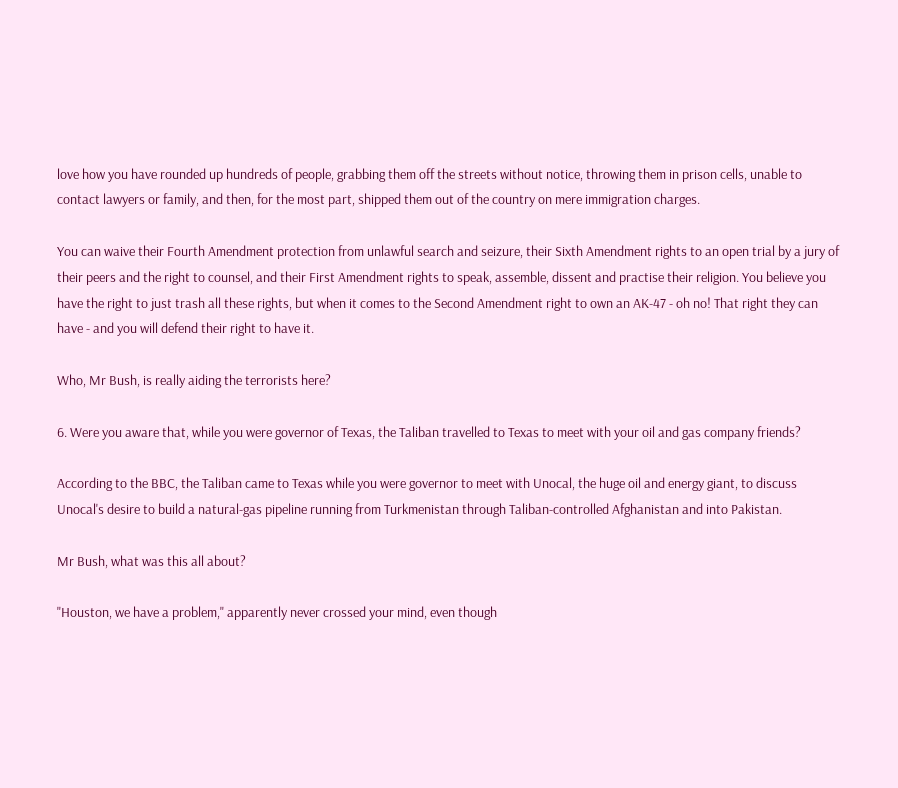love how you have rounded up hundreds of people, grabbing them off the streets without notice, throwing them in prison cells, unable to contact lawyers or family, and then, for the most part, shipped them out of the country on mere immigration charges.

You can waive their Fourth Amendment protection from unlawful search and seizure, their Sixth Amendment rights to an open trial by a jury of their peers and the right to counsel, and their First Amendment rights to speak, assemble, dissent and practise their religion. You believe you have the right to just trash all these rights, but when it comes to the Second Amendment right to own an AK-47 - oh no! That right they can have - and you will defend their right to have it.

Who, Mr Bush, is really aiding the terrorists here?

6. Were you aware that, while you were governor of Texas, the Taliban travelled to Texas to meet with your oil and gas company friends?

According to the BBC, the Taliban came to Texas while you were governor to meet with Unocal, the huge oil and energy giant, to discuss Unocal's desire to build a natural-gas pipeline running from Turkmenistan through Taliban-controlled Afghanistan and into Pakistan.

Mr Bush, what was this all about?

"Houston, we have a problem," apparently never crossed your mind, even though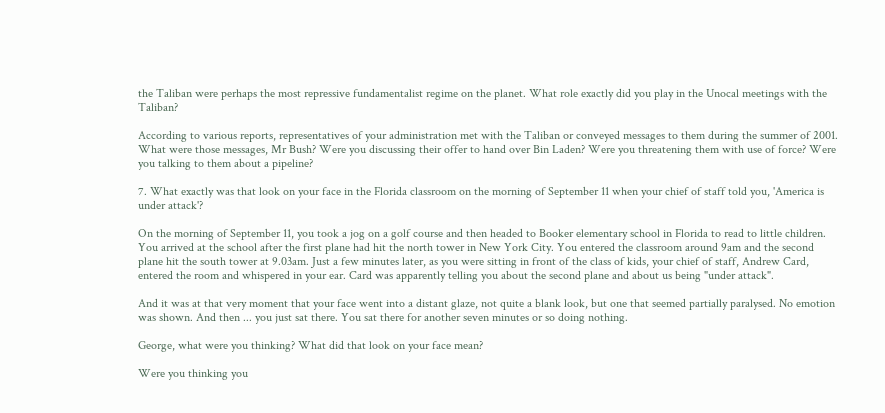the Taliban were perhaps the most repressive fundamentalist regime on the planet. What role exactly did you play in the Unocal meetings with the Taliban?

According to various reports, representatives of your administration met with the Taliban or conveyed messages to them during the summer of 2001. What were those messages, Mr Bush? Were you discussing their offer to hand over Bin Laden? Were you threatening them with use of force? Were you talking to them about a pipeline?

7. What exactly was that look on your face in the Florida classroom on the morning of September 11 when your chief of staff told you, 'America is under attack'?

On the morning of September 11, you took a jog on a golf course and then headed to Booker elementary school in Florida to read to little children. You arrived at the school after the first plane had hit the north tower in New York City. You entered the classroom around 9am and the second plane hit the south tower at 9.03am. Just a few minutes later, as you were sitting in front of the class of kids, your chief of staff, Andrew Card, entered the room and whispered in your ear. Card was apparently telling you about the second plane and about us being "under attack".

And it was at that very moment that your face went into a distant glaze, not quite a blank look, but one that seemed partially paralysed. No emotion was shown. And then ... you just sat there. You sat there for another seven minutes or so doing nothing.

George, what were you thinking? What did that look on your face mean?

Were you thinking you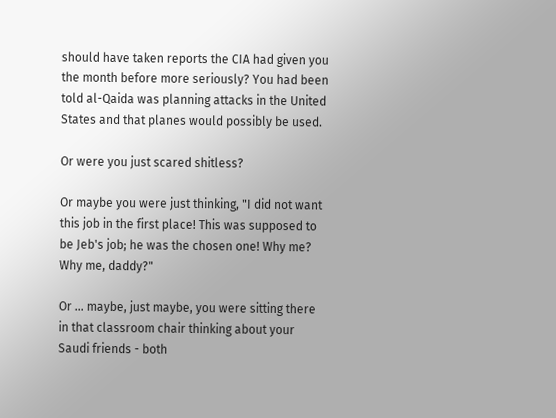should have taken reports the CIA had given you the month before more seriously? You had been told al-Qaida was planning attacks in the United States and that planes would possibly be used.

Or were you just scared shitless?

Or maybe you were just thinking, "I did not want this job in the first place! This was supposed to be Jeb's job; he was the chosen one! Why me? Why me, daddy?"

Or ... maybe, just maybe, you were sitting there in that classroom chair thinking about your Saudi friends - both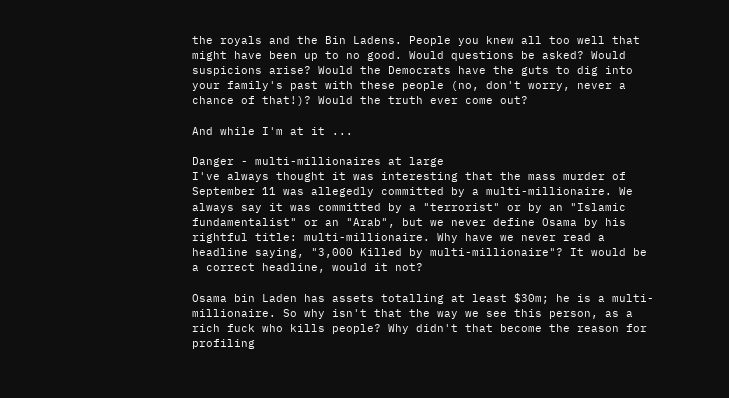the royals and the Bin Ladens. People you knew all too well that might have been up to no good. Would questions be asked? Would suspicions arise? Would the Democrats have the guts to dig into your family's past with these people (no, don't worry, never a chance of that!)? Would the truth ever come out?

And while I'm at it ...

Danger - multi-millionaires at large
I've always thought it was interesting that the mass murder of September 11 was allegedly committed by a multi-millionaire. We always say it was committed by a "terrorist" or by an "Islamic fundamentalist" or an "Arab", but we never define Osama by his rightful title: multi-millionaire. Why have we never read a headline saying, "3,000 Killed by multi-millionaire"? It would be a correct headline, would it not?

Osama bin Laden has assets totalling at least $30m; he is a multi-millionaire. So why isn't that the way we see this person, as a rich fuck who kills people? Why didn't that become the reason for profiling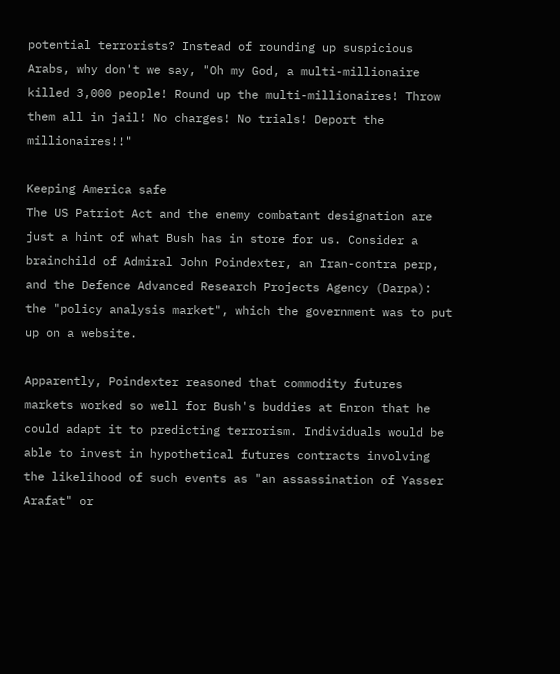potential terrorists? Instead of rounding up suspicious Arabs, why don't we say, "Oh my God, a multi-millionaire killed 3,000 people! Round up the multi-millionaires! Throw them all in jail! No charges! No trials! Deport the millionaires!!"

Keeping America safe
The US Patriot Act and the enemy combatant designation are just a hint of what Bush has in store for us. Consider a brainchild of Admiral John Poindexter, an Iran-contra perp, and the Defence Advanced Research Projects Agency (Darpa): the "policy analysis market", which the government was to put up on a website.

Apparently, Poindexter reasoned that commodity futures markets worked so well for Bush's buddies at Enron that he could adapt it to predicting terrorism. Individuals would be able to invest in hypothetical futures contracts involving the likelihood of such events as "an assassination of Yasser Arafat" or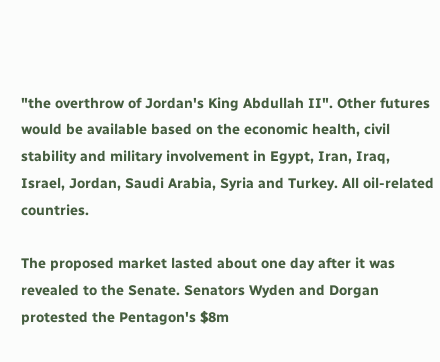"the overthrow of Jordan's King Abdullah II". Other futures would be available based on the economic health, civil stability and military involvement in Egypt, Iran, Iraq, Israel, Jordan, Saudi Arabia, Syria and Turkey. All oil-related countries.

The proposed market lasted about one day after it was revealed to the Senate. Senators Wyden and Dorgan protested the Pentagon's $8m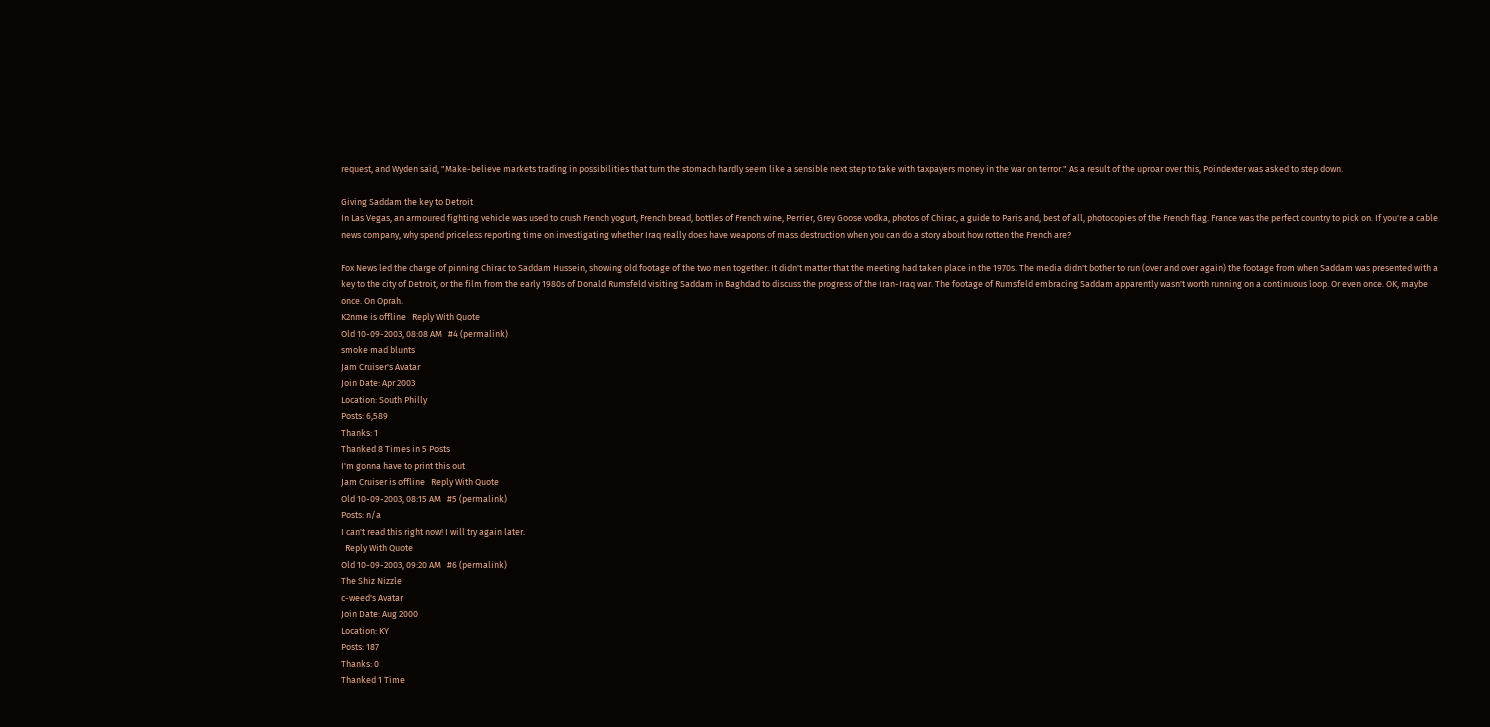request, and Wyden said, "Make-believe markets trading in possibilities that turn the stomach hardly seem like a sensible next step to take with taxpayers money in the war on terror." As a result of the uproar over this, Poindexter was asked to step down.

Giving Saddam the key to Detroit
In Las Vegas, an armoured fighting vehicle was used to crush French yogurt, French bread, bottles of French wine, Perrier, Grey Goose vodka, photos of Chirac, a guide to Paris and, best of all, photocopies of the French flag. France was the perfect country to pick on. If you're a cable news company, why spend priceless reporting time on investigating whether Iraq really does have weapons of mass destruction when you can do a story about how rotten the French are?

Fox News led the charge of pinning Chirac to Saddam Hussein, showing old footage of the two men together. It didn't matter that the meeting had taken place in the 1970s. The media didn't bother to run (over and over again) the footage from when Saddam was presented with a key to the city of Detroit, or the film from the early 1980s of Donald Rumsfeld visiting Saddam in Baghdad to discuss the progress of the Iran-Iraq war. The footage of Rumsfeld embracing Saddam apparently wasn't worth running on a continuous loop. Or even once. OK, maybe once. On Oprah.
K2nme is offline   Reply With Quote
Old 10-09-2003, 08:08 AM   #4 (permalink)
smoke mad blunts
Jam Cruiser's Avatar
Join Date: Apr 2003
Location: South Philly
Posts: 6,589
Thanks: 1
Thanked 8 Times in 5 Posts
I'm gonna have to print this out
Jam Cruiser is offline   Reply With Quote
Old 10-09-2003, 08:15 AM   #5 (permalink)
Posts: n/a
I can't read this right now! I will try again later.
  Reply With Quote
Old 10-09-2003, 09:20 AM   #6 (permalink)
The Shiz Nizzle
c-weed's Avatar
Join Date: Aug 2000
Location: KY
Posts: 187
Thanks: 0
Thanked 1 Time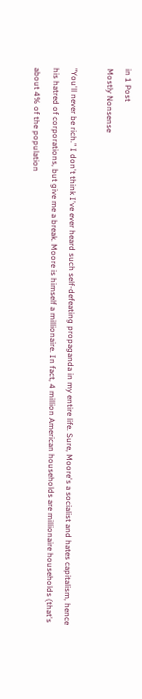in 1 Post
Mostly Nonsense

"You'll never be rich." I don't think I've ever heard such self-defeating propaganda in my entire life. Sure, Moore's a socialist and hates capitalism, hence his hatred of corporations, but give me a break. Moore is himself a millionaire. In fact, 4 million American households are millionaire households (that's about 4% of the population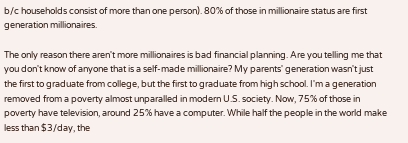b/c households consist of more than one person). 80% of those in millionaire status are first generation millionaires.

The only reason there aren't more millionaires is bad financial planning. Are you telling me that you don't know of anyone that is a self-made millionaire? My parents' generation wasn't just the first to graduate from college, but the first to graduate from high school. I'm a generation removed from a poverty almost unparalled in modern U.S. society. Now, 75% of those in poverty have television, around 25% have a computer. While half the people in the world make less than $3/day, the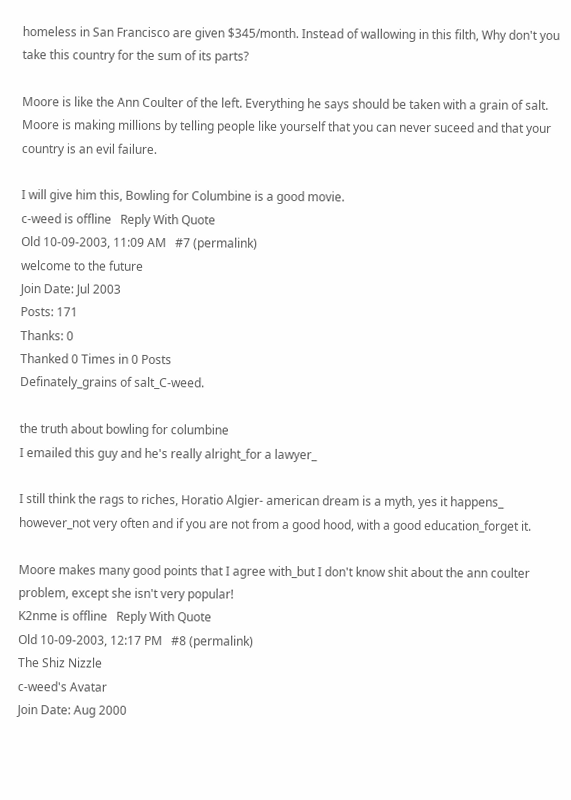homeless in San Francisco are given $345/month. Instead of wallowing in this filth, Why don't you take this country for the sum of its parts?

Moore is like the Ann Coulter of the left. Everything he says should be taken with a grain of salt. Moore is making millions by telling people like yourself that you can never suceed and that your country is an evil failure.

I will give him this, Bowling for Columbine is a good movie.
c-weed is offline   Reply With Quote
Old 10-09-2003, 11:09 AM   #7 (permalink)
welcome to the future
Join Date: Jul 2003
Posts: 171
Thanks: 0
Thanked 0 Times in 0 Posts
Definately_grains of salt_C-weed.

the truth about bowling for columbine
I emailed this guy and he's really alright_for a lawyer_

I still think the rags to riches, Horatio Algier- american dream is a myth, yes it happens_
however_not very often and if you are not from a good hood, with a good education_forget it.

Moore makes many good points that I agree with_but I don't know shit about the ann coulter problem, except she isn't very popular!
K2nme is offline   Reply With Quote
Old 10-09-2003, 12:17 PM   #8 (permalink)
The Shiz Nizzle
c-weed's Avatar
Join Date: Aug 2000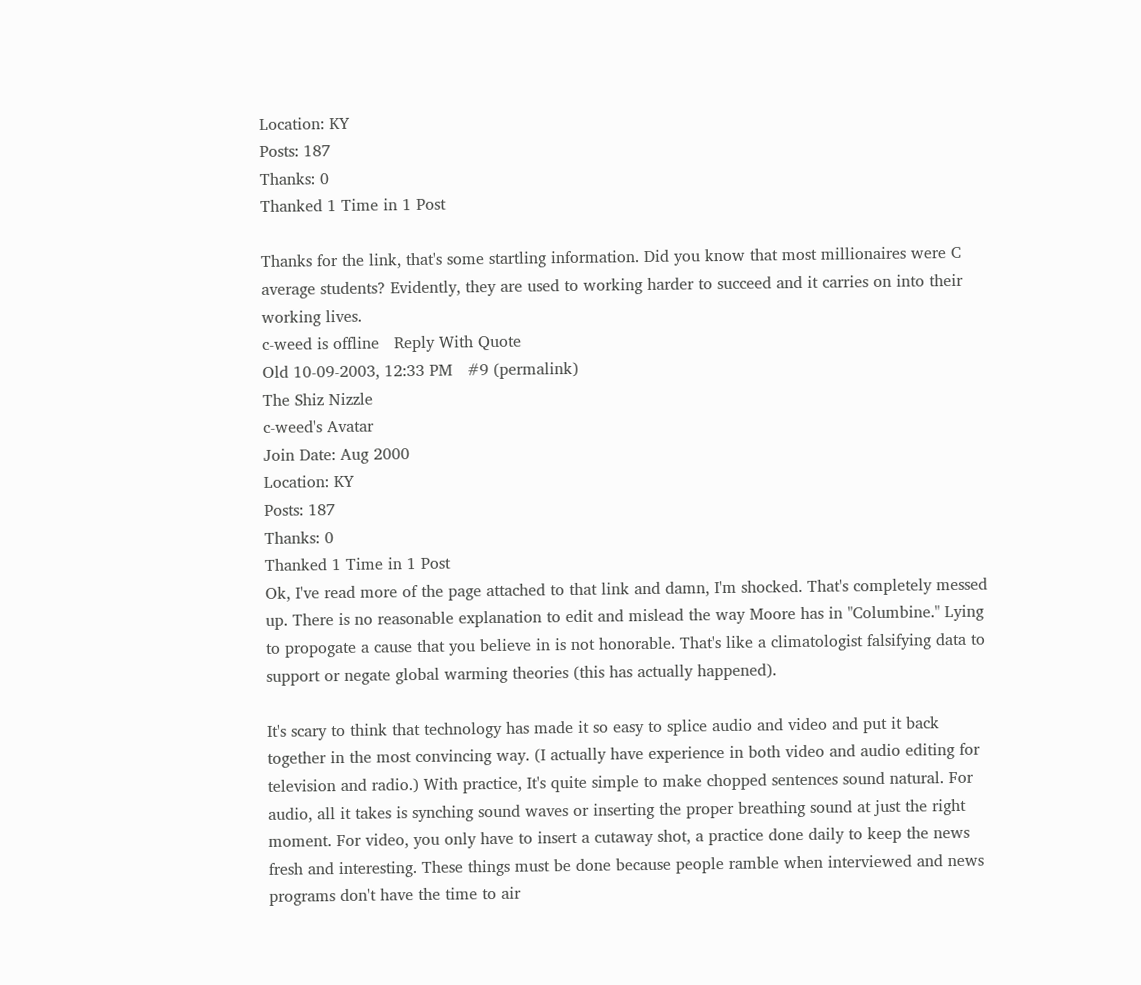Location: KY
Posts: 187
Thanks: 0
Thanked 1 Time in 1 Post

Thanks for the link, that's some startling information. Did you know that most millionaires were C average students? Evidently, they are used to working harder to succeed and it carries on into their working lives.
c-weed is offline   Reply With Quote
Old 10-09-2003, 12:33 PM   #9 (permalink)
The Shiz Nizzle
c-weed's Avatar
Join Date: Aug 2000
Location: KY
Posts: 187
Thanks: 0
Thanked 1 Time in 1 Post
Ok, I've read more of the page attached to that link and damn, I'm shocked. That's completely messed up. There is no reasonable explanation to edit and mislead the way Moore has in "Columbine." Lying to propogate a cause that you believe in is not honorable. That's like a climatologist falsifying data to support or negate global warming theories (this has actually happened).

It's scary to think that technology has made it so easy to splice audio and video and put it back together in the most convincing way. (I actually have experience in both video and audio editing for television and radio.) With practice, It's quite simple to make chopped sentences sound natural. For audio, all it takes is synching sound waves or inserting the proper breathing sound at just the right moment. For video, you only have to insert a cutaway shot, a practice done daily to keep the news fresh and interesting. These things must be done because people ramble when interviewed and news programs don't have the time to air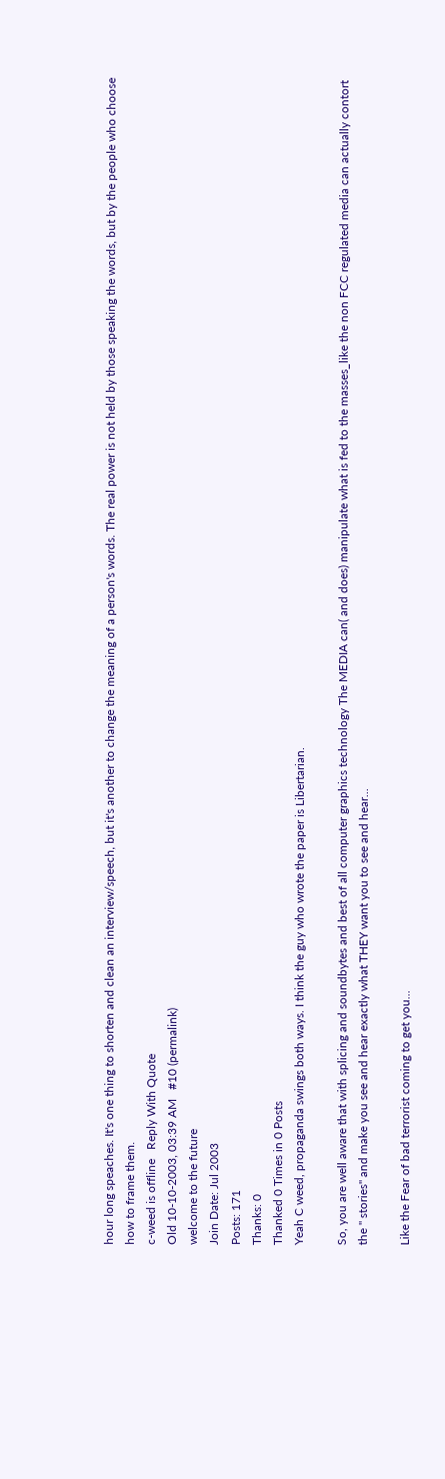hour long speaches. It's one thing to shorten and clean an interview/speech, but it's another to change the meaning of a person's words. The real power is not held by those speaking the words, but by the people who choose how to frame them.
c-weed is offline   Reply With Quote
Old 10-10-2003, 03:39 AM   #10 (permalink)
welcome to the future
Join Date: Jul 2003
Posts: 171
Thanks: 0
Thanked 0 Times in 0 Posts
Yeah C weed, propaganda swings both ways. I think the guy who wrote the paper is Libertarian.

So, you are well aware that with splicing and soundbytes and best of all computer graphics technology The MEDIA can( and does) manipulate what is fed to the masses_like the non FCC regulated media can actually contort the " stories" and make you see and hear exactly what THEY want you to see and hear...

Like the Fear of bad terrorist coming to get you...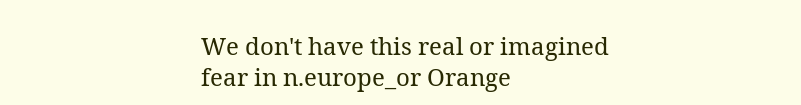We don't have this real or imagined fear in n.europe_or Orange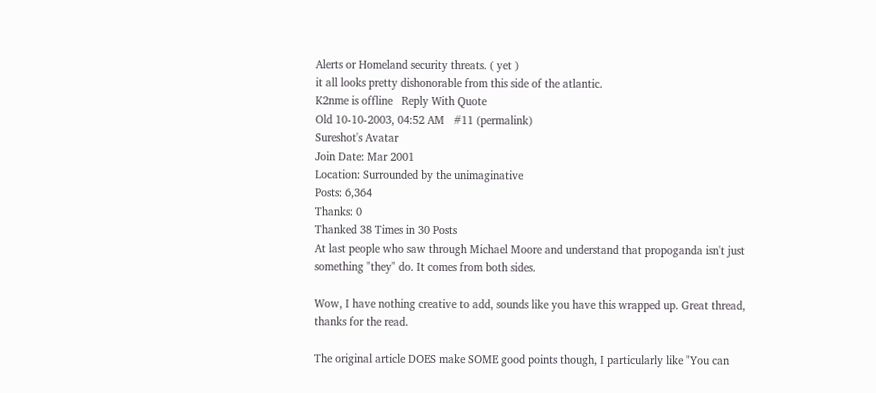Alerts or Homeland security threats. ( yet )
it all looks pretty dishonorable from this side of the atlantic.
K2nme is offline   Reply With Quote
Old 10-10-2003, 04:52 AM   #11 (permalink)
Sureshot's Avatar
Join Date: Mar 2001
Location: Surrounded by the unimaginative
Posts: 6,364
Thanks: 0
Thanked 38 Times in 30 Posts
At last people who saw through Michael Moore and understand that propoganda isn't just something "they" do. It comes from both sides.

Wow, I have nothing creative to add, sounds like you have this wrapped up. Great thread, thanks for the read.

The original article DOES make SOME good points though, I particularly like "You can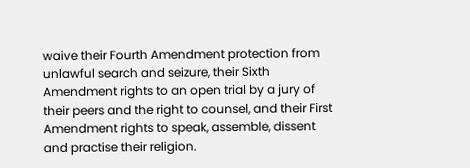waive their Fourth Amendment protection from unlawful search and seizure, their Sixth Amendment rights to an open trial by a jury of their peers and the right to counsel, and their First Amendment rights to speak, assemble, dissent and practise their religion.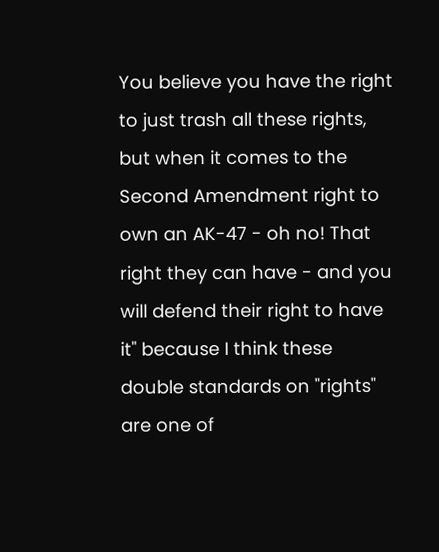You believe you have the right to just trash all these rights, but when it comes to the Second Amendment right to own an AK-47 - oh no! That right they can have - and you will defend their right to have it" because I think these double standards on "rights" are one of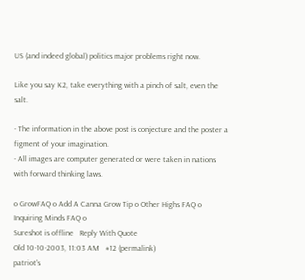US (and indeed global) politics major problems right now.

Like you say K2, take everything with a pinch of salt, even the salt.

- The information in the above post is conjecture and the poster a figment of your imagination.
- All images are computer generated or were taken in nations with forward thinking laws.

o GrowFAQ o Add A Canna Grow Tip o Other Highs FAQ o Inquiring Minds FAQ o
Sureshot is offline   Reply With Quote
Old 10-10-2003, 11:03 AM   #12 (permalink)
patriot's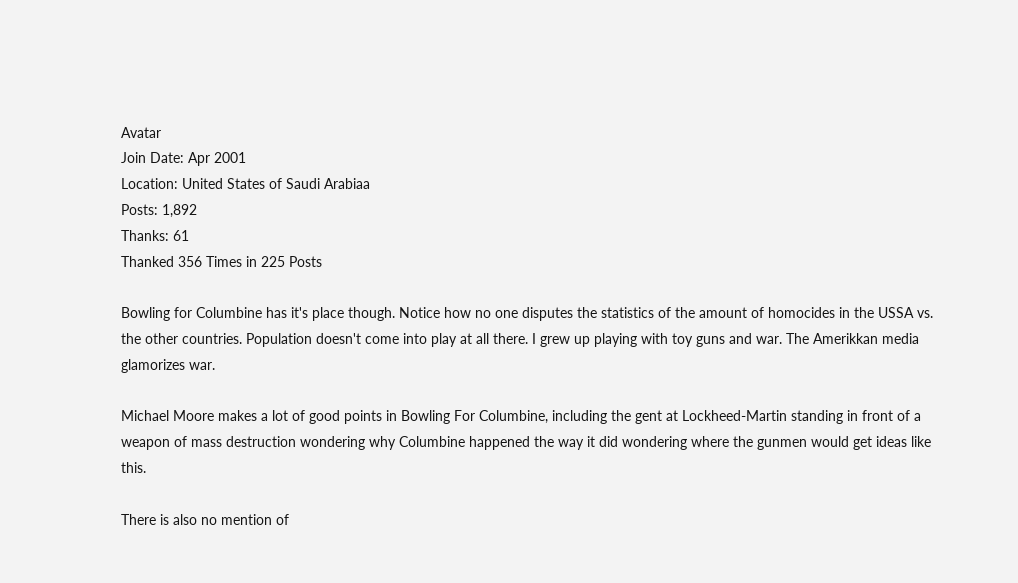Avatar
Join Date: Apr 2001
Location: United States of Saudi Arabiaa
Posts: 1,892
Thanks: 61
Thanked 356 Times in 225 Posts

Bowling for Columbine has it's place though. Notice how no one disputes the statistics of the amount of homocides in the USSA vs. the other countries. Population doesn't come into play at all there. I grew up playing with toy guns and war. The Amerikkan media glamorizes war.

Michael Moore makes a lot of good points in Bowling For Columbine, including the gent at Lockheed-Martin standing in front of a weapon of mass destruction wondering why Columbine happened the way it did wondering where the gunmen would get ideas like this.

There is also no mention of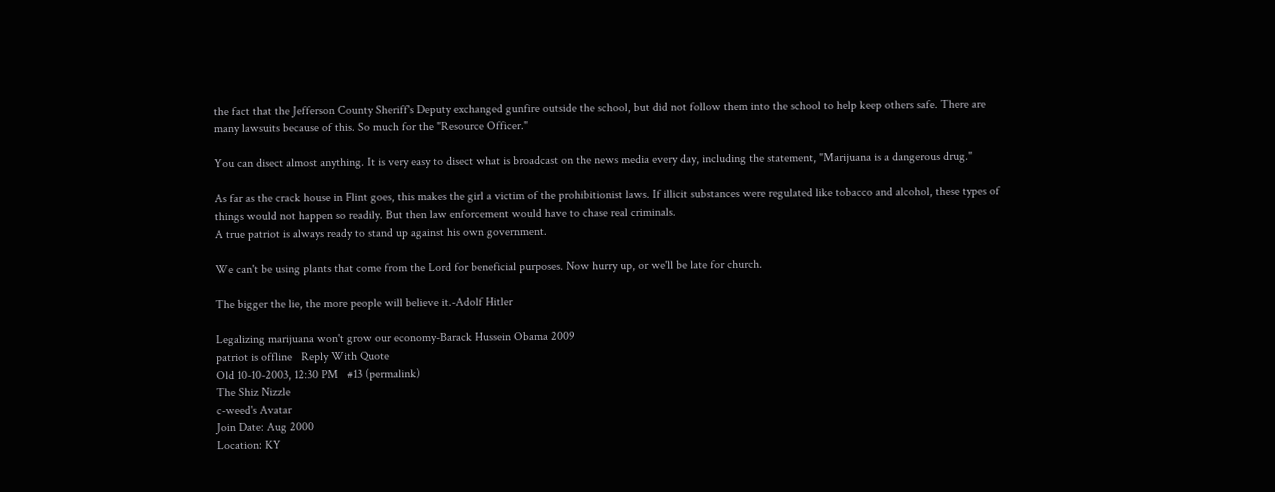the fact that the Jefferson County Sheriff's Deputy exchanged gunfire outside the school, but did not follow them into the school to help keep others safe. There are many lawsuits because of this. So much for the "Resource Officer."

You can disect almost anything. It is very easy to disect what is broadcast on the news media every day, including the statement, "Marijuana is a dangerous drug."

As far as the crack house in Flint goes, this makes the girl a victim of the prohibitionist laws. If illicit substances were regulated like tobacco and alcohol, these types of things would not happen so readily. But then law enforcement would have to chase real criminals.
A true patriot is always ready to stand up against his own government.

We can't be using plants that come from the Lord for beneficial purposes. Now hurry up, or we'll be late for church.

The bigger the lie, the more people will believe it.-Adolf Hitler

Legalizing marijuana won't grow our economy-Barack Hussein Obama 2009
patriot is offline   Reply With Quote
Old 10-10-2003, 12:30 PM   #13 (permalink)
The Shiz Nizzle
c-weed's Avatar
Join Date: Aug 2000
Location: KY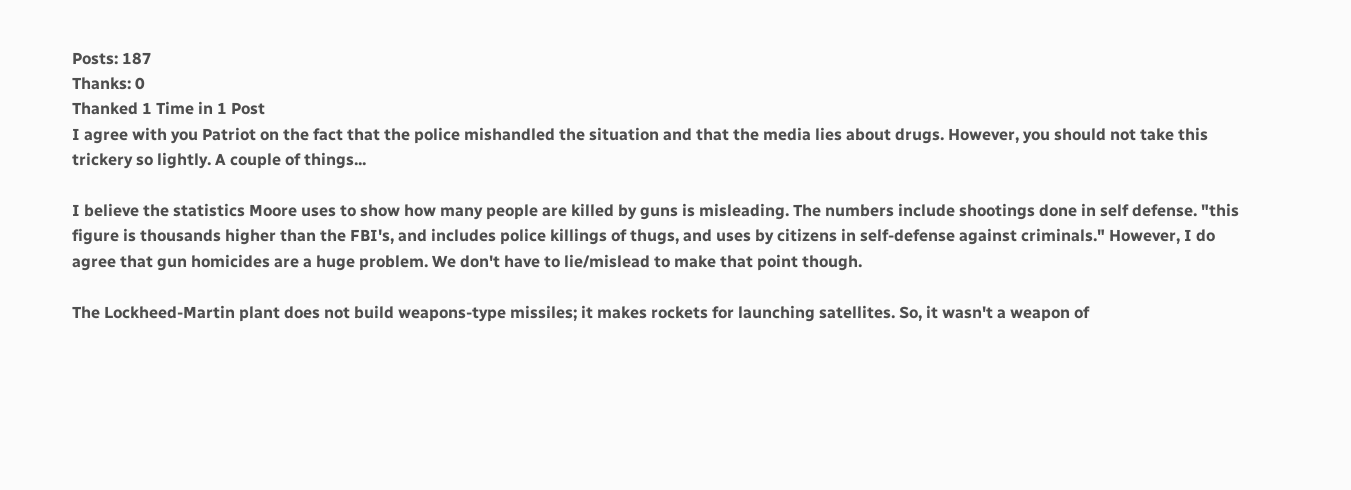Posts: 187
Thanks: 0
Thanked 1 Time in 1 Post
I agree with you Patriot on the fact that the police mishandled the situation and that the media lies about drugs. However, you should not take this trickery so lightly. A couple of things...

I believe the statistics Moore uses to show how many people are killed by guns is misleading. The numbers include shootings done in self defense. "this figure is thousands higher than the FBI's, and includes police killings of thugs, and uses by citizens in self-defense against criminals." However, I do agree that gun homicides are a huge problem. We don't have to lie/mislead to make that point though.

The Lockheed-Martin plant does not build weapons-type missiles; it makes rockets for launching satellites. So, it wasn't a weapon of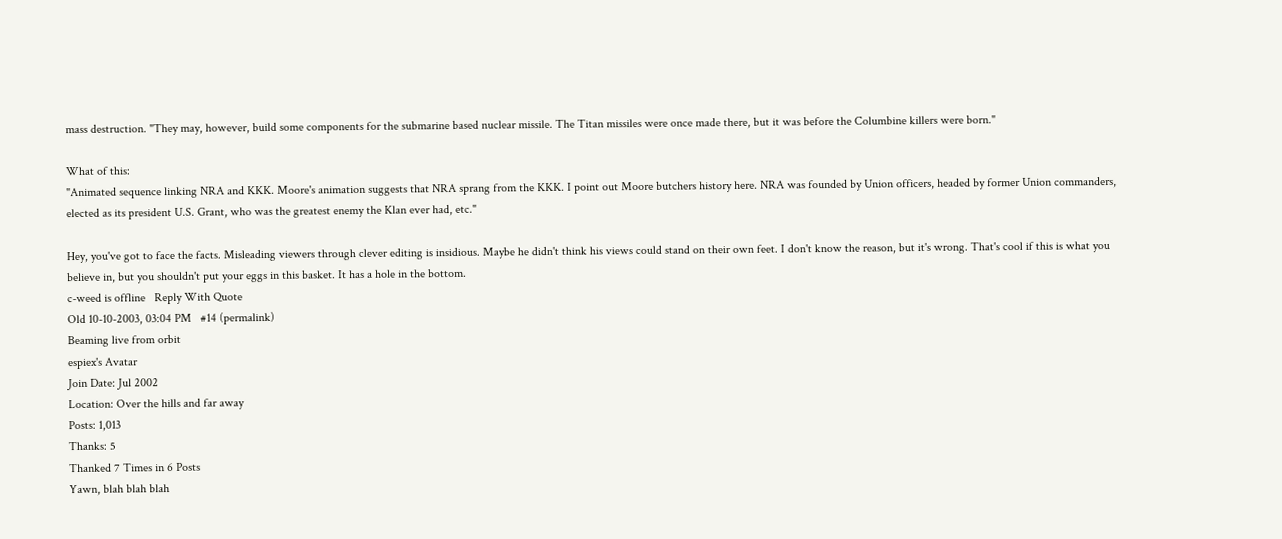mass destruction. "They may, however, build some components for the submarine based nuclear missile. The Titan missiles were once made there, but it was before the Columbine killers were born."

What of this:
"Animated sequence linking NRA and KKK. Moore's animation suggests that NRA sprang from the KKK. I point out Moore butchers history here. NRA was founded by Union officers, headed by former Union commanders, elected as its president U.S. Grant, who was the greatest enemy the Klan ever had, etc."

Hey, you've got to face the facts. Misleading viewers through clever editing is insidious. Maybe he didn't think his views could stand on their own feet. I don't know the reason, but it's wrong. That's cool if this is what you believe in, but you shouldn't put your eggs in this basket. It has a hole in the bottom.
c-weed is offline   Reply With Quote
Old 10-10-2003, 03:04 PM   #14 (permalink)
Beaming live from orbit
espiex's Avatar
Join Date: Jul 2002
Location: Over the hills and far away
Posts: 1,013
Thanks: 5
Thanked 7 Times in 6 Posts
Yawn, blah blah blah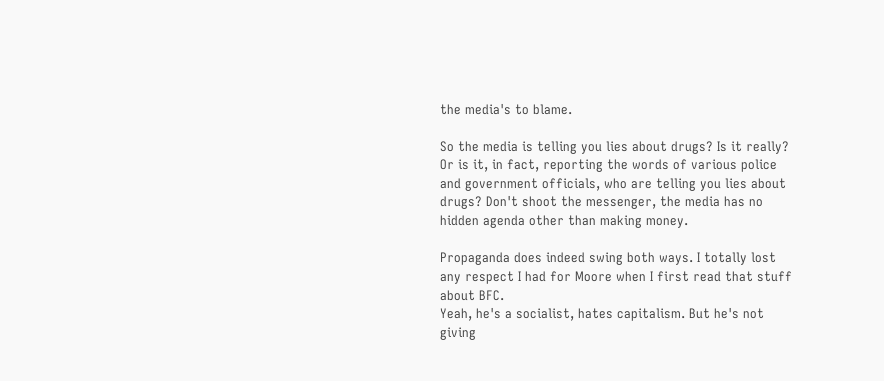the media's to blame.

So the media is telling you lies about drugs? Is it really? Or is it, in fact, reporting the words of various police and government officials, who are telling you lies about drugs? Don't shoot the messenger, the media has no hidden agenda other than making money.

Propaganda does indeed swing both ways. I totally lost any respect I had for Moore when I first read that stuff about BFC.
Yeah, he's a socialist, hates capitalism. But he's not giving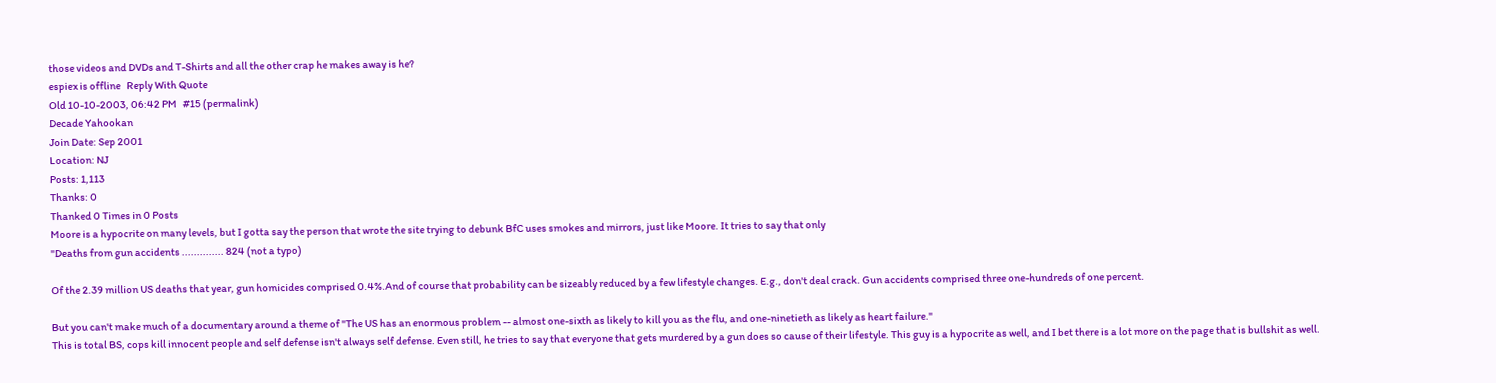those videos and DVDs and T-Shirts and all the other crap he makes away is he?
espiex is offline   Reply With Quote
Old 10-10-2003, 06:42 PM   #15 (permalink)
Decade Yahookan
Join Date: Sep 2001
Location: NJ
Posts: 1,113
Thanks: 0
Thanked 0 Times in 0 Posts
Moore is a hypocrite on many levels, but I gotta say the person that wrote the site trying to debunk BfC uses smokes and mirrors, just like Moore. It tries to say that only
"Deaths from gun accidents .............. 824 (not a typo)

Of the 2.39 million US deaths that year, gun homicides comprised 0.4%.And of course that probability can be sizeably reduced by a few lifestyle changes. E.g., don't deal crack. Gun accidents comprised three one-hundreds of one percent.

But you can't make much of a documentary around a theme of "The US has an enormous problem -- almost one-sixth as likely to kill you as the flu, and one-ninetieth as likely as heart failure."
This is total BS, cops kill innocent people and self defense isn't always self defense. Even still, he tries to say that everyone that gets murdered by a gun does so cause of their lifestyle. This guy is a hypocrite as well, and I bet there is a lot more on the page that is bullshit as well.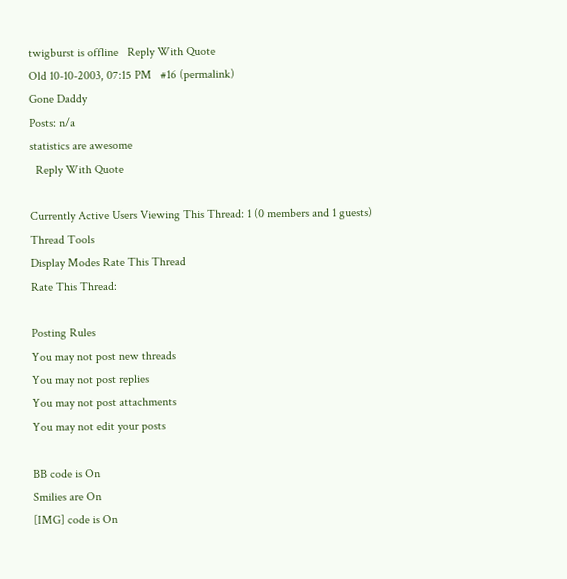twigburst is offline   Reply With Quote
Old 10-10-2003, 07:15 PM   #16 (permalink)
Gone Daddy
Posts: n/a
statistics are awesome
  Reply With Quote

Currently Active Users Viewing This Thread: 1 (0 members and 1 guests)
Thread Tools
Display Modes Rate This Thread
Rate This Thread:

Posting Rules
You may not post new threads
You may not post replies
You may not post attachments
You may not edit your posts

BB code is On
Smilies are On
[IMG] code is On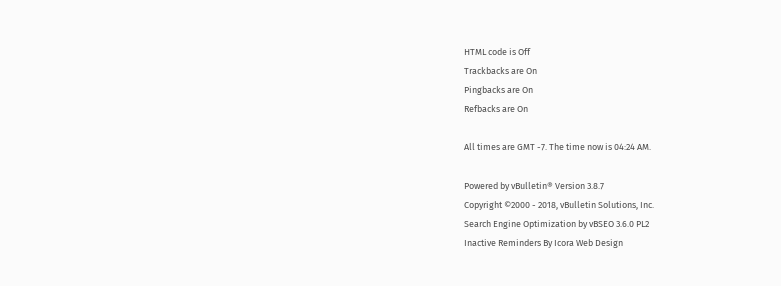HTML code is Off
Trackbacks are On
Pingbacks are On
Refbacks are On

All times are GMT -7. The time now is 04:24 AM.

Powered by vBulletin® Version 3.8.7
Copyright ©2000 - 2018, vBulletin Solutions, Inc.
Search Engine Optimization by vBSEO 3.6.0 PL2
Inactive Reminders By Icora Web Design